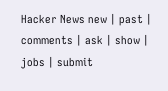Hacker News new | past | comments | ask | show | jobs | submit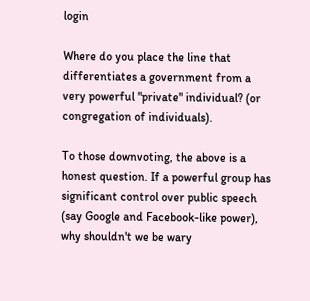login

Where do you place the line that differentiates a government from a very powerful "private" individual? (or congregation of individuals).

To those downvoting, the above is a honest question. If a powerful group has significant control over public speech (say Google and Facebook-like power), why shouldn't we be wary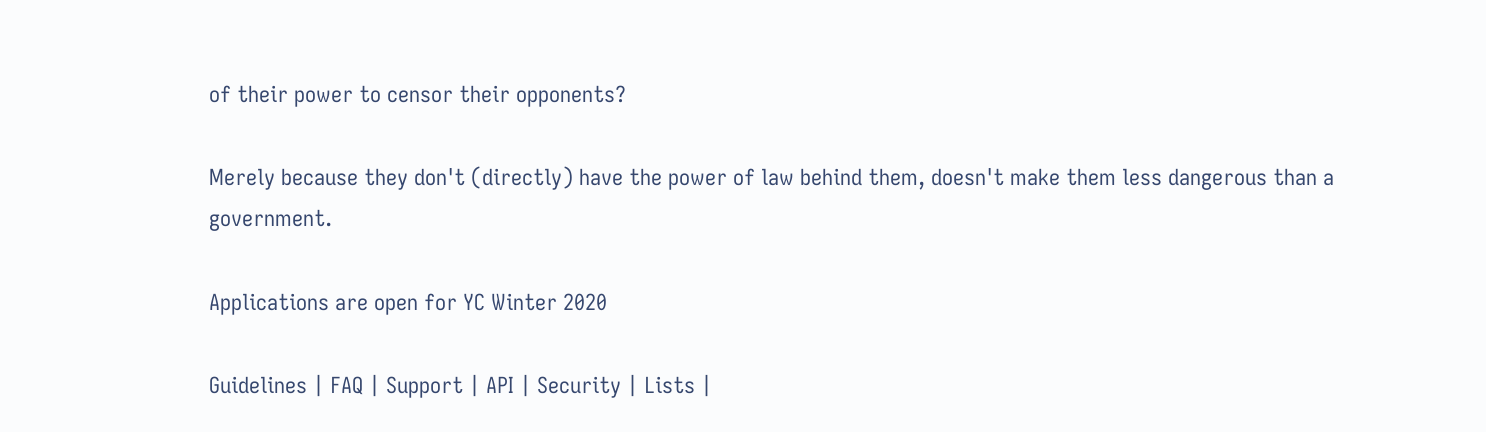of their power to censor their opponents?

Merely because they don't (directly) have the power of law behind them, doesn't make them less dangerous than a government.

Applications are open for YC Winter 2020

Guidelines | FAQ | Support | API | Security | Lists |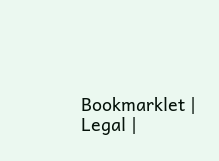Bookmarklet | Legal |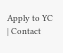Apply to YC | Contact